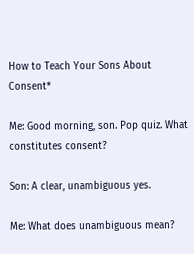How to Teach Your Sons About Consent*

Me: Good morning, son. Pop quiz. What constitutes consent?

Son: A clear, unambiguous yes.

Me: What does unambiguous mean?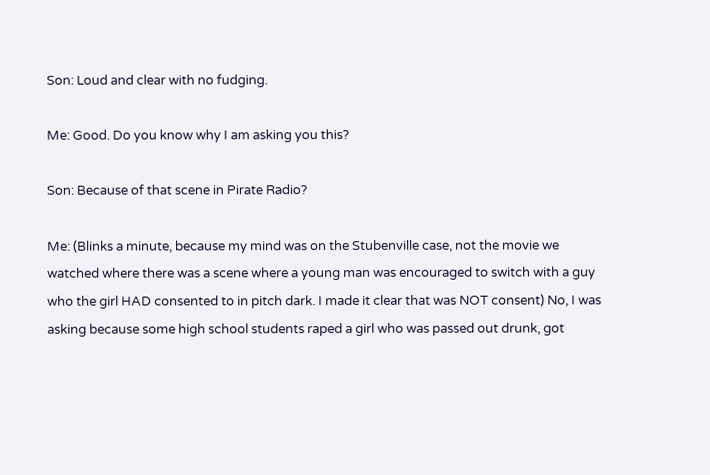Son: Loud and clear with no fudging.

Me: Good. Do you know why I am asking you this?

Son: Because of that scene in Pirate Radio?

Me: (Blinks a minute, because my mind was on the Stubenville case, not the movie we watched where there was a scene where a young man was encouraged to switch with a guy who the girl HAD consented to in pitch dark. I made it clear that was NOT consent) No, I was asking because some high school students raped a girl who was passed out drunk, got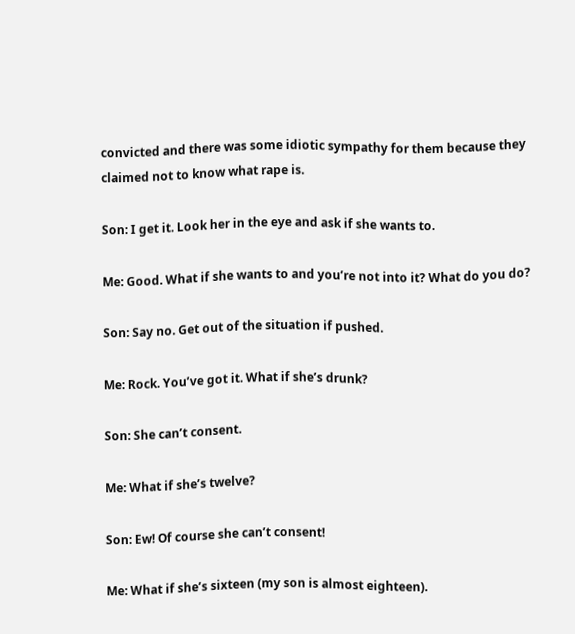convicted and there was some idiotic sympathy for them because they claimed not to know what rape is.

Son: I get it. Look her in the eye and ask if she wants to.

Me: Good. What if she wants to and you’re not into it? What do you do?

Son: Say no. Get out of the situation if pushed.

Me: Rock. You’ve got it. What if she’s drunk?

Son: She can’t consent.

Me: What if she’s twelve?

Son: Ew! Of course she can’t consent!

Me: What if she’s sixteen (my son is almost eighteen).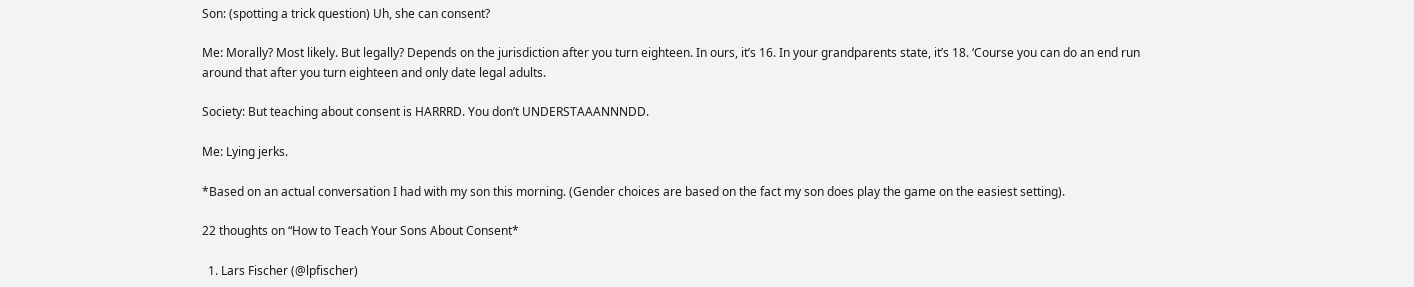Son: (spotting a trick question) Uh, she can consent?

Me: Morally? Most likely. But legally? Depends on the jurisdiction after you turn eighteen. In ours, it’s 16. In your grandparents state, it’s 18. ‘Course you can do an end run around that after you turn eighteen and only date legal adults.

Society: But teaching about consent is HARRRD. You don’t UNDERSTAAANNNDD.

Me: Lying jerks.

*Based on an actual conversation I had with my son this morning. (Gender choices are based on the fact my son does play the game on the easiest setting).

22 thoughts on “How to Teach Your Sons About Consent*

  1. Lars Fischer (@lpfischer)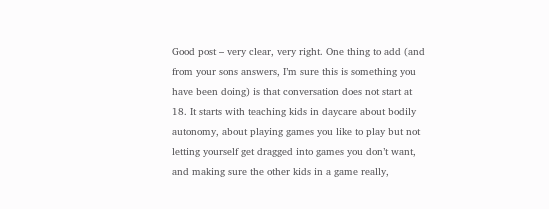Good post – very clear, very right. One thing to add (and from your sons answers, I’m sure this is something you have been doing) is that conversation does not start at 18. It starts with teaching kids in daycare about bodily autonomy, about playing games you like to play but not letting yourself get dragged into games you don’t want, and making sure the other kids in a game really,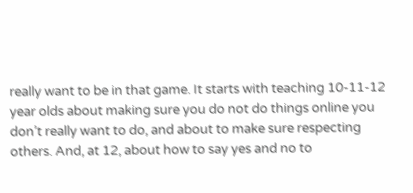really want to be in that game. It starts with teaching 10-11-12 year olds about making sure you do not do things online you don’t really want to do, and about to make sure respecting others. And, at 12, about how to say yes and no to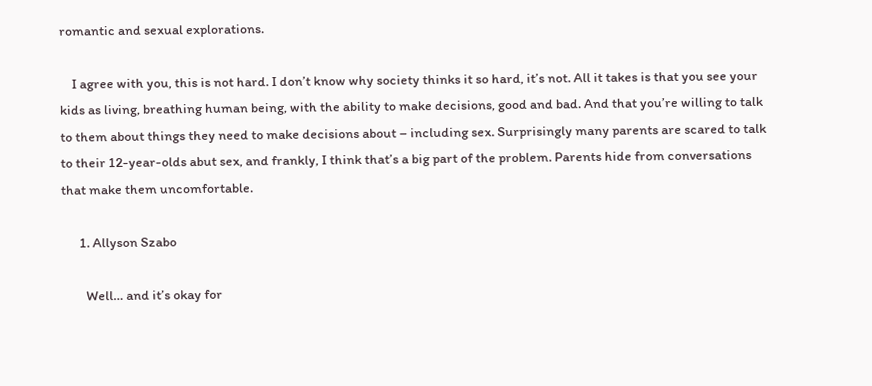romantic and sexual explorations.

    I agree with you, this is not hard. I don’t know why society thinks it so hard, it’s not. All it takes is that you see your kids as living, breathing human being, with the ability to make decisions, good and bad. And that you’re willing to talk to them about things they need to make decisions about – including sex. Surprisingly many parents are scared to talk to their 12-year-olds abut sex, and frankly, I think that’s a big part of the problem. Parents hide from conversations that make them uncomfortable.

      1. Allyson Szabo

        Well… and it’s okay for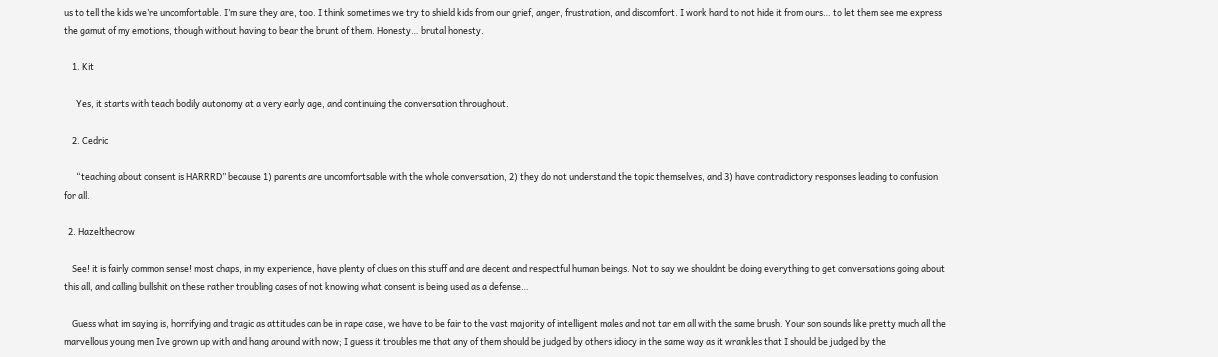us to tell the kids we’re uncomfortable. I’m sure they are, too. I think sometimes we try to shield kids from our grief, anger, frustration, and discomfort. I work hard to not hide it from ours… to let them see me express the gamut of my emotions, though without having to bear the brunt of them. Honesty… brutal honesty.

    1. Kit

      Yes, it starts with teach bodily autonomy at a very early age, and continuing the conversation throughout.

    2. Cedric

      “teaching about consent is HARRRD” because 1) parents are uncomfortsable with the whole conversation, 2) they do not understand the topic themselves, and 3) have contradictory responses leading to confusion for all.

  2. Hazelthecrow

    See! it is fairly common sense! most chaps, in my experience, have plenty of clues on this stuff and are decent and respectful human beings. Not to say we shouldnt be doing everything to get conversations going about this all, and calling bullshit on these rather troubling cases of not knowing what consent is being used as a defense…

    Guess what im saying is, horrifying and tragic as attitudes can be in rape case, we have to be fair to the vast majority of intelligent males and not tar em all with the same brush. Your son sounds like pretty much all the marvellous young men Ive grown up with and hang around with now; I guess it troubles me that any of them should be judged by others idiocy in the same way as it wrankles that I should be judged by the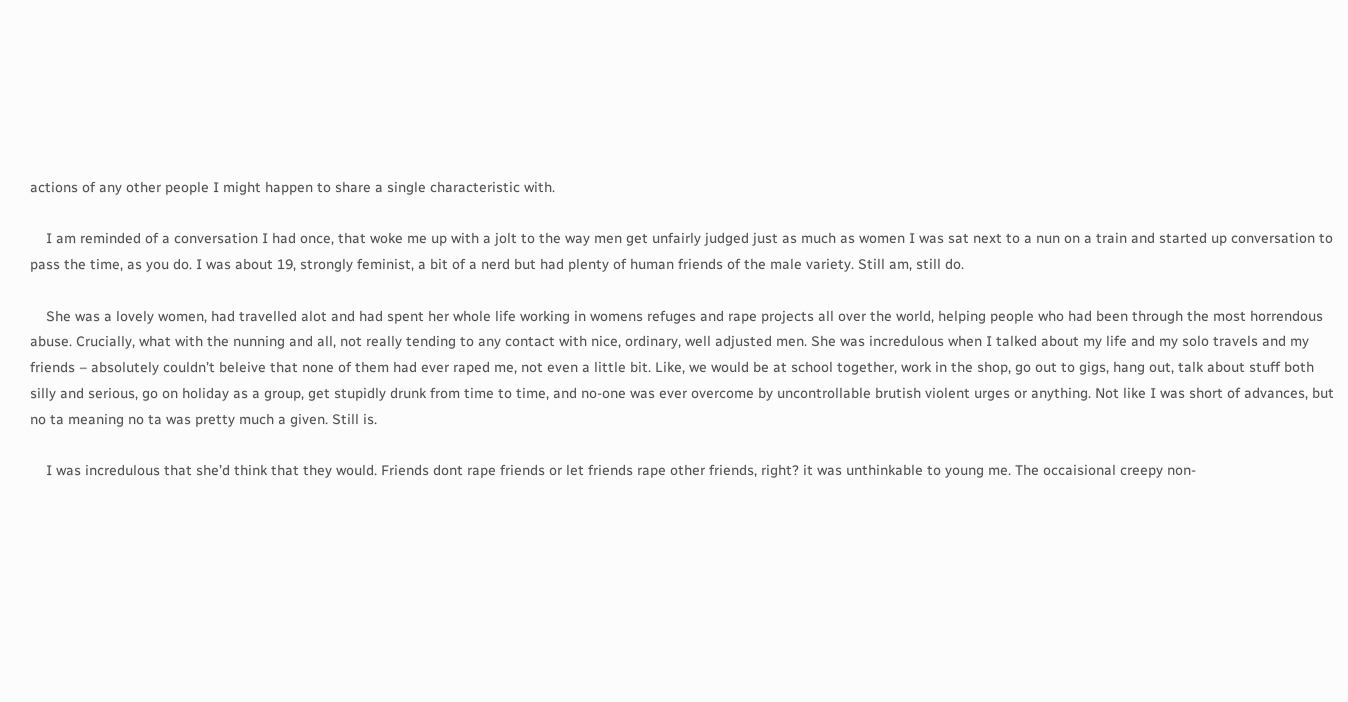actions of any other people I might happen to share a single characteristic with.

    I am reminded of a conversation I had once, that woke me up with a jolt to the way men get unfairly judged just as much as women I was sat next to a nun on a train and started up conversation to pass the time, as you do. I was about 19, strongly feminist, a bit of a nerd but had plenty of human friends of the male variety. Still am, still do.

    She was a lovely women, had travelled alot and had spent her whole life working in womens refuges and rape projects all over the world, helping people who had been through the most horrendous abuse. Crucially, what with the nunning and all, not really tending to any contact with nice, ordinary, well adjusted men. She was incredulous when I talked about my life and my solo travels and my friends – absolutely couldn’t beleive that none of them had ever raped me, not even a little bit. Like, we would be at school together, work in the shop, go out to gigs, hang out, talk about stuff both silly and serious, go on holiday as a group, get stupidly drunk from time to time, and no-one was ever overcome by uncontrollable brutish violent urges or anything. Not like I was short of advances, but no ta meaning no ta was pretty much a given. Still is.

    I was incredulous that she’d think that they would. Friends dont rape friends or let friends rape other friends, right? it was unthinkable to young me. The occaisional creepy non-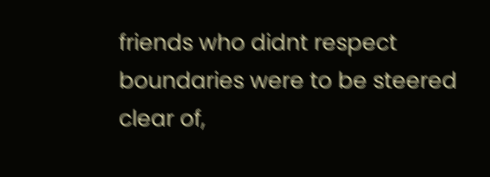friends who didnt respect boundaries were to be steered clear of,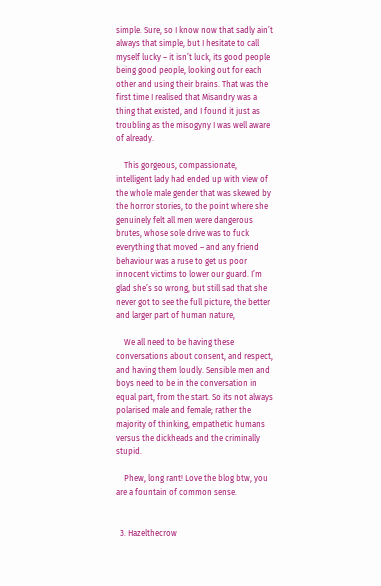simple. Sure, so I know now that sadly ain’t always that simple, but I hesitate to call myself lucky – it isn’t luck, its good people being good people, looking out for each other and using their brains. That was the first time I realised that Misandry was a thing that existed, and I found it just as troubling as the misogyny I was well aware of already.

    This gorgeous, compassionate, intelligent lady had ended up with view of the whole male gender that was skewed by the horror stories, to the point where she genuinely felt all men were dangerous brutes, whose sole drive was to fuck everything that moved – and any friend behaviour was a ruse to get us poor innocent victims to lower our guard. I’m glad she’s so wrong, but still sad that she never got to see the full picture, the better and larger part of human nature,

    We all need to be having these conversations about consent, and respect, and having them loudly. Sensible men and boys need to be in the conversation in equal part, from the start. So its not always polarised male and female; rather the majority of thinking, empathetic humans versus the dickheads and the criminally stupid.

    Phew, long rant! Love the blog btw, you are a fountain of common sense.


  3. Hazelthecrow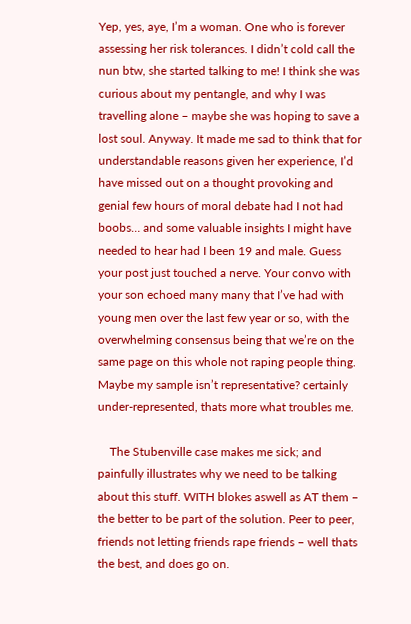Yep, yes, aye, I’m a woman. One who is forever assessing her risk tolerances. I didn’t cold call the nun btw, she started talking to me! I think she was curious about my pentangle, and why I was travelling alone – maybe she was hoping to save a lost soul. Anyway. It made me sad to think that for understandable reasons given her experience, I’d have missed out on a thought provoking and genial few hours of moral debate had I not had boobs… and some valuable insights I might have needed to hear had I been 19 and male. Guess your post just touched a nerve. Your convo with your son echoed many many that I’ve had with young men over the last few year or so, with the overwhelming consensus being that we’re on the same page on this whole not raping people thing. Maybe my sample isn’t representative? certainly under-represented, thats more what troubles me.

    The Stubenville case makes me sick; and painfully illustrates why we need to be talking about this stuff. WITH blokes aswell as AT them – the better to be part of the solution. Peer to peer, friends not letting friends rape friends – well thats the best, and does go on.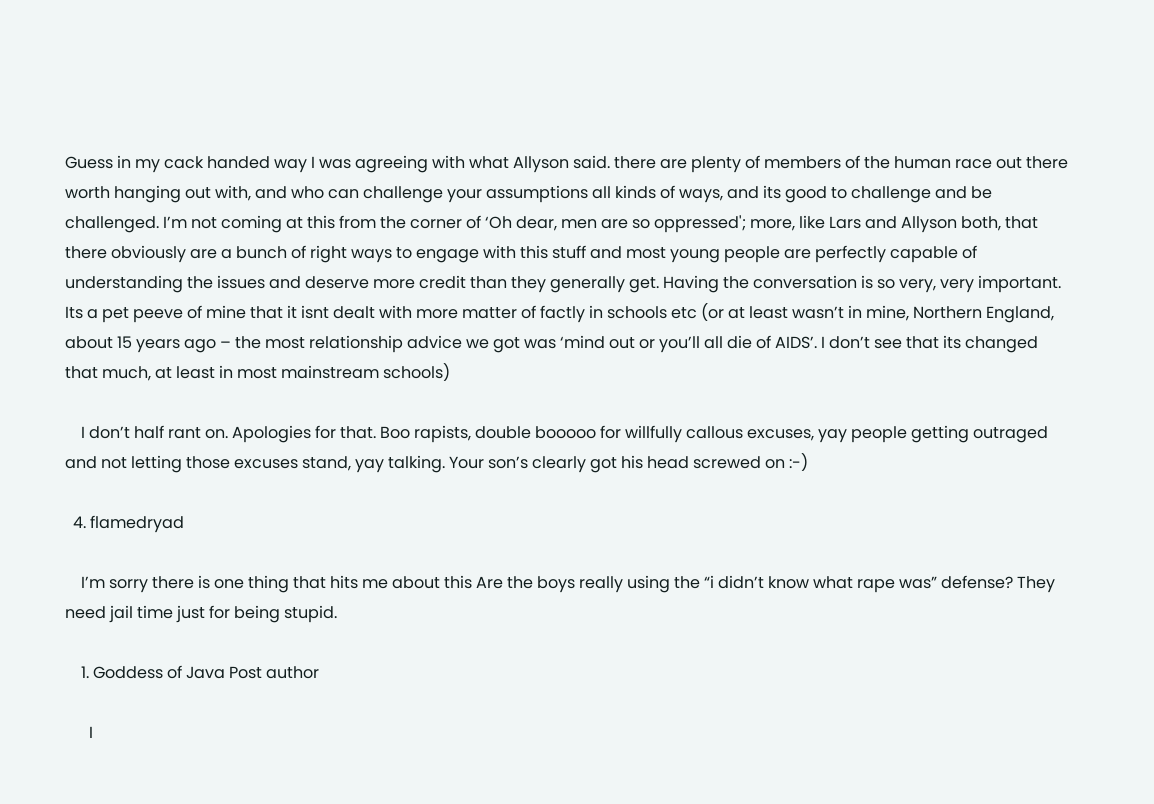Guess in my cack handed way I was agreeing with what Allyson said. there are plenty of members of the human race out there worth hanging out with, and who can challenge your assumptions all kinds of ways, and its good to challenge and be challenged. I’m not coming at this from the corner of ‘Oh dear, men are so oppressed'; more, like Lars and Allyson both, that there obviously are a bunch of right ways to engage with this stuff and most young people are perfectly capable of understanding the issues and deserve more credit than they generally get. Having the conversation is so very, very important. Its a pet peeve of mine that it isnt dealt with more matter of factly in schools etc (or at least wasn’t in mine, Northern England, about 15 years ago – the most relationship advice we got was ‘mind out or you’ll all die of AIDS’. I don’t see that its changed that much, at least in most mainstream schools)

    I don’t half rant on. Apologies for that. Boo rapists, double booooo for willfully callous excuses, yay people getting outraged and not letting those excuses stand, yay talking. Your son’s clearly got his head screwed on :-)

  4. flamedryad

    I’m sorry there is one thing that hits me about this Are the boys really using the “i didn’t know what rape was” defense? They need jail time just for being stupid.

    1. Goddess of Java Post author

      I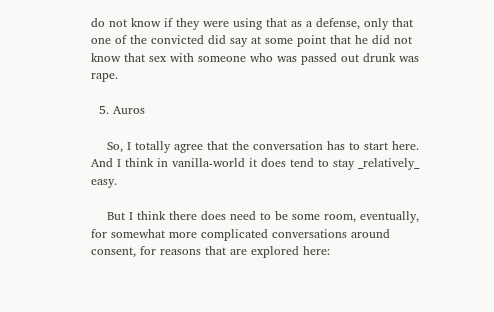do not know if they were using that as a defense, only that one of the convicted did say at some point that he did not know that sex with someone who was passed out drunk was rape.

  5. Auros

    So, I totally agree that the conversation has to start here. And I think in vanilla-world it does tend to stay _relatively_ easy.

    But I think there does need to be some room, eventually, for somewhat more complicated conversations around consent, for reasons that are explored here: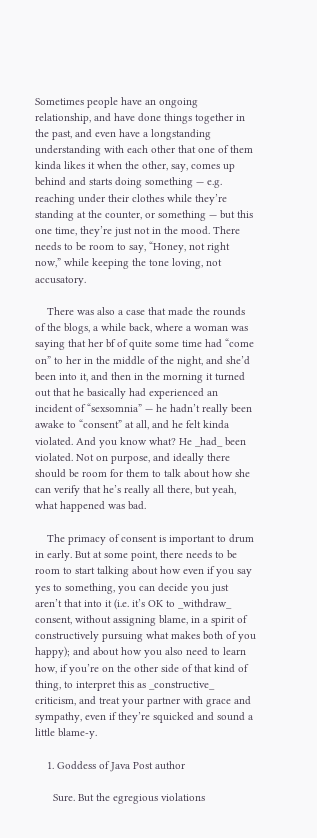Sometimes people have an ongoing relationship, and have done things together in the past, and even have a longstanding understanding with each other that one of them kinda likes it when the other, say, comes up behind and starts doing something — e.g. reaching under their clothes while they’re standing at the counter, or something — but this one time, they’re just not in the mood. There needs to be room to say, “Honey, not right now,” while keeping the tone loving, not accusatory.

    There was also a case that made the rounds of the blogs, a while back, where a woman was saying that her bf of quite some time had “come on” to her in the middle of the night, and she’d been into it, and then in the morning it turned out that he basically had experienced an incident of “sexsomnia” — he hadn’t really been awake to “consent” at all, and he felt kinda violated. And you know what? He _had_ been violated. Not on purpose, and ideally there should be room for them to talk about how she can verify that he’s really all there, but yeah, what happened was bad.

    The primacy of consent is important to drum in early. But at some point, there needs to be room to start talking about how even if you say yes to something, you can decide you just aren’t that into it (i.e. it’s OK to _withdraw_ consent, without assigning blame, in a spirit of constructively pursuing what makes both of you happy); and about how you also need to learn how, if you’re on the other side of that kind of thing, to interpret this as _constructive_ criticism, and treat your partner with grace and sympathy, even if they’re squicked and sound a little blame-y.

    1. Goddess of Java Post author

      Sure. But the egregious violations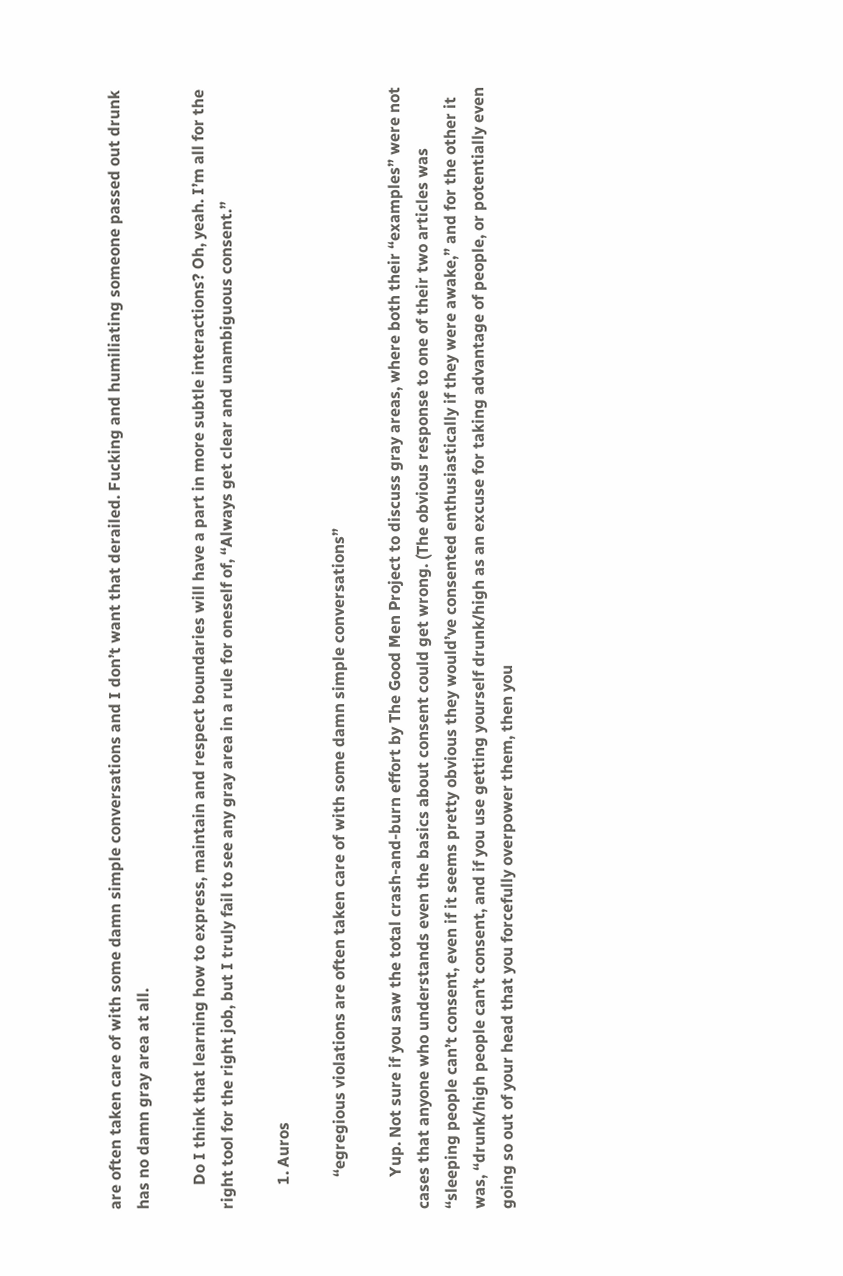are often taken care of with some damn simple conversations and I don’t want that derailed. Fucking and humiliating someone passed out drunk has no damn gray area at all.

      Do I think that learning how to express, maintain and respect boundaries will have a part in more subtle interactions? Oh, yeah. I’m all for the right tool for the right job, but I truly fail to see any gray area in a rule for oneself of, “Always get clear and unambiguous consent.”

      1. Auros

        “egregious violations are often taken care of with some damn simple conversations”

        Yup. Not sure if you saw the total crash-and-burn effort by The Good Men Project to discuss gray areas, where both their “examples” were not cases that anyone who understands even the basics about consent could get wrong. (The obvious response to one of their two articles was “sleeping people can’t consent, even if it seems pretty obvious they would’ve consented enthusiastically if they were awake,” and for the other it was, “drunk/high people can’t consent, and if you use getting yourself drunk/high as an excuse for taking advantage of people, or potentially even going so out of your head that you forcefully overpower them, then you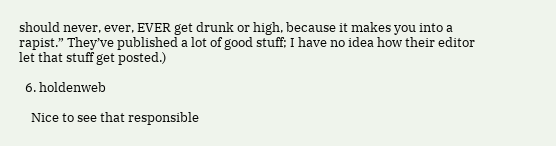should never, ever, EVER get drunk or high, because it makes you into a rapist.” They’ve published a lot of good stuff; I have no idea how their editor let that stuff get posted.)

  6. holdenweb

    Nice to see that responsible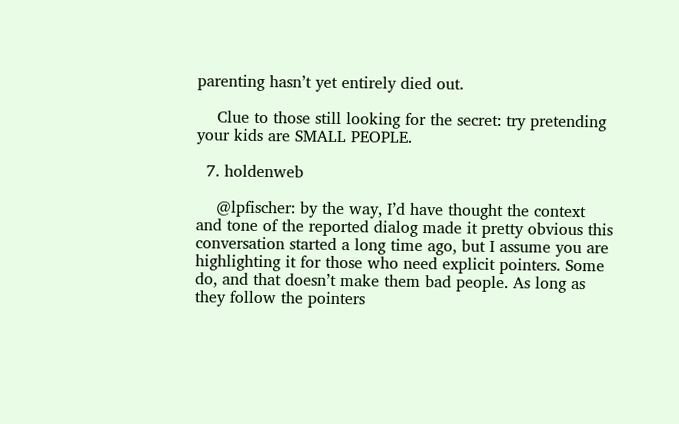parenting hasn’t yet entirely died out.

    Clue to those still looking for the secret: try pretending your kids are SMALL PEOPLE.

  7. holdenweb

    @lpfischer: by the way, I’d have thought the context and tone of the reported dialog made it pretty obvious this conversation started a long time ago, but I assume you are highlighting it for those who need explicit pointers. Some do, and that doesn’t make them bad people. As long as they follow the pointers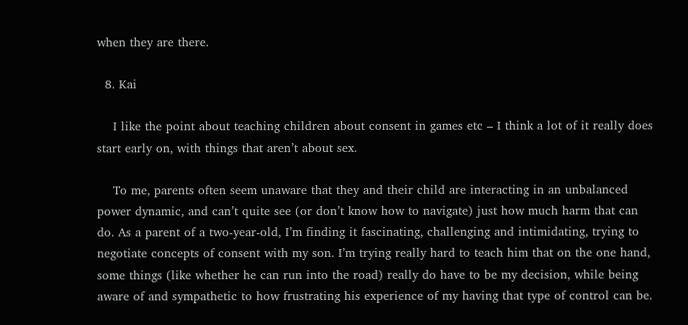when they are there.

  8. Kai

    I like the point about teaching children about consent in games etc – I think a lot of it really does start early on, with things that aren’t about sex.

    To me, parents often seem unaware that they and their child are interacting in an unbalanced power dynamic, and can’t quite see (or don’t know how to navigate) just how much harm that can do. As a parent of a two-year-old, I’m finding it fascinating, challenging and intimidating, trying to negotiate concepts of consent with my son. I’m trying really hard to teach him that on the one hand, some things (like whether he can run into the road) really do have to be my decision, while being aware of and sympathetic to how frustrating his experience of my having that type of control can be.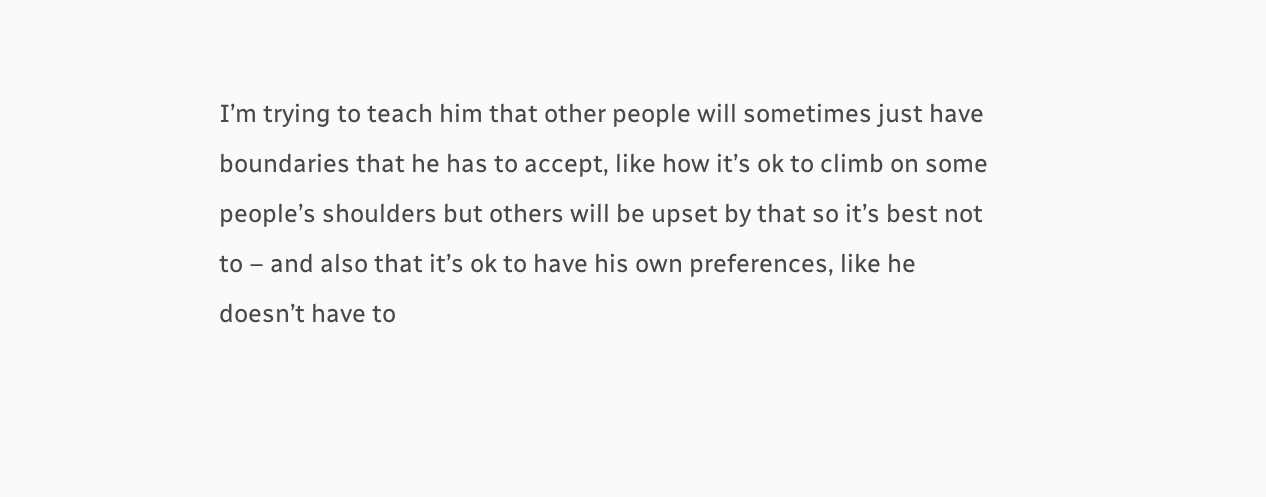I’m trying to teach him that other people will sometimes just have boundaries that he has to accept, like how it’s ok to climb on some people’s shoulders but others will be upset by that so it’s best not to – and also that it’s ok to have his own preferences, like he doesn’t have to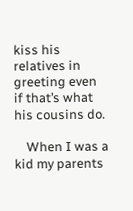kiss his relatives in greeting even if that’s what his cousins do.

    When I was a kid my parents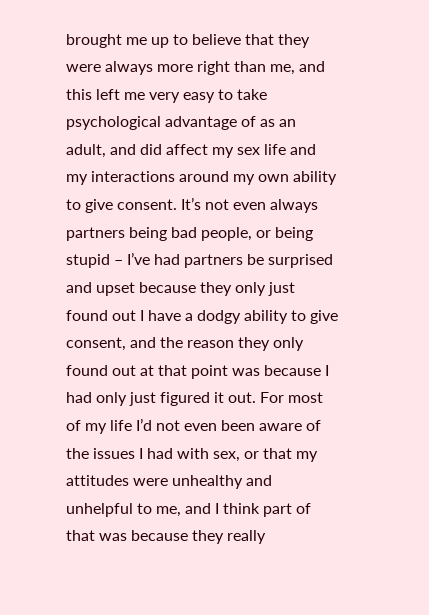brought me up to believe that they were always more right than me, and this left me very easy to take psychological advantage of as an adult, and did affect my sex life and my interactions around my own ability to give consent. It’s not even always partners being bad people, or being stupid – I’ve had partners be surprised and upset because they only just found out I have a dodgy ability to give consent, and the reason they only found out at that point was because I had only just figured it out. For most of my life I’d not even been aware of the issues I had with sex, or that my attitudes were unhealthy and unhelpful to me, and I think part of that was because they really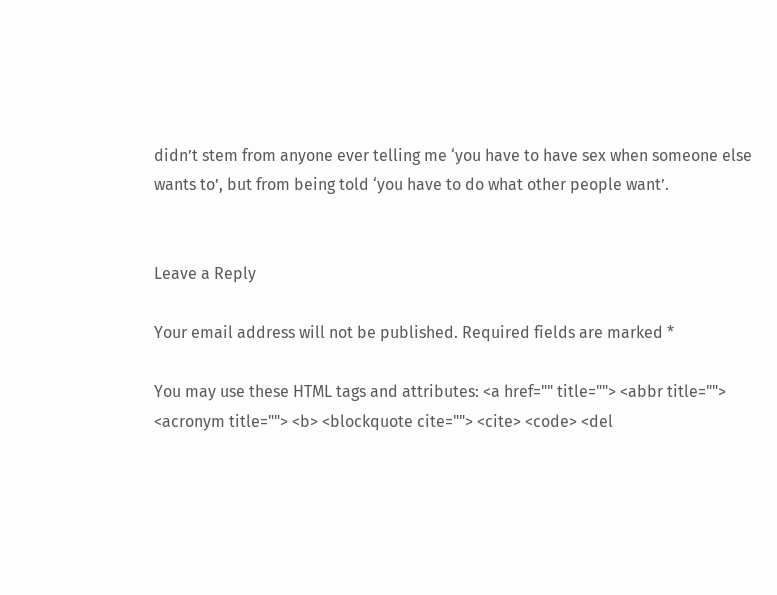didn’t stem from anyone ever telling me ‘you have to have sex when someone else wants to’, but from being told ‘you have to do what other people want’.


Leave a Reply

Your email address will not be published. Required fields are marked *

You may use these HTML tags and attributes: <a href="" title=""> <abbr title=""> <acronym title=""> <b> <blockquote cite=""> <cite> <code> <del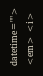datetime=""> <em> <i>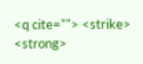<q cite=""> <strike> <strong>